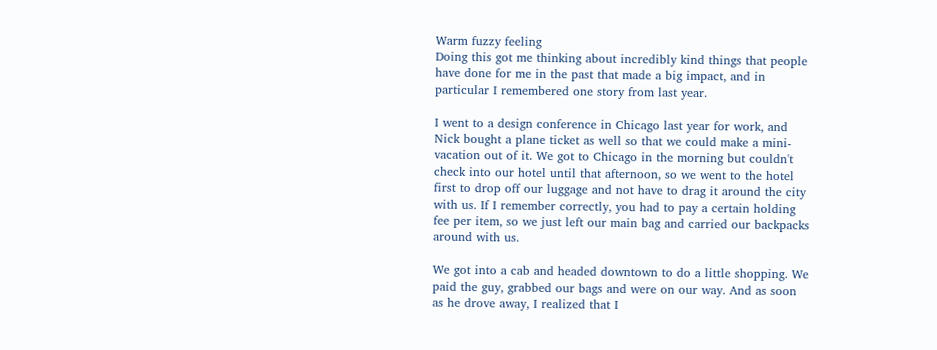Warm fuzzy feeling
Doing this got me thinking about incredibly kind things that people have done for me in the past that made a big impact, and in particular I remembered one story from last year.

I went to a design conference in Chicago last year for work, and Nick bought a plane ticket as well so that we could make a mini-vacation out of it. We got to Chicago in the morning but couldn't check into our hotel until that afternoon, so we went to the hotel first to drop off our luggage and not have to drag it around the city with us. If I remember correctly, you had to pay a certain holding fee per item, so we just left our main bag and carried our backpacks around with us.

We got into a cab and headed downtown to do a little shopping. We paid the guy, grabbed our bags and were on our way. And as soon as he drove away, I realized that I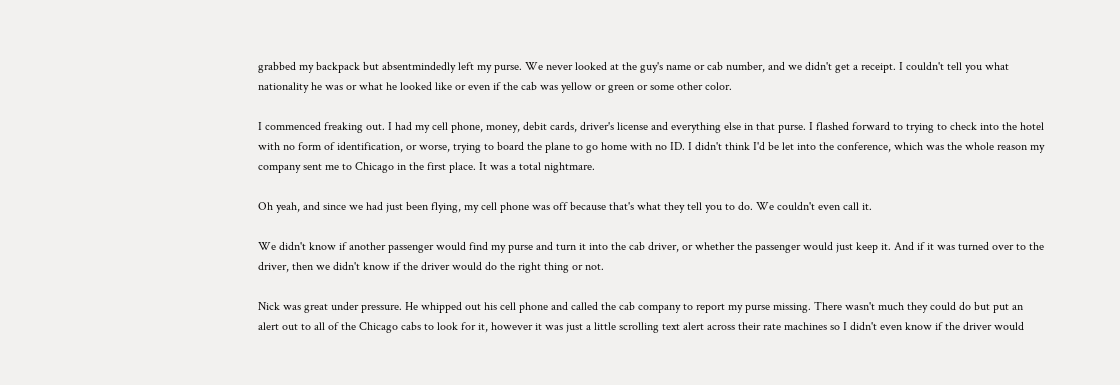grabbed my backpack but absentmindedly left my purse. We never looked at the guy's name or cab number, and we didn't get a receipt. I couldn't tell you what nationality he was or what he looked like or even if the cab was yellow or green or some other color.

I commenced freaking out. I had my cell phone, money, debit cards, driver's license and everything else in that purse. I flashed forward to trying to check into the hotel with no form of identification, or worse, trying to board the plane to go home with no ID. I didn't think I'd be let into the conference, which was the whole reason my company sent me to Chicago in the first place. It was a total nightmare.

Oh yeah, and since we had just been flying, my cell phone was off because that's what they tell you to do. We couldn't even call it.

We didn't know if another passenger would find my purse and turn it into the cab driver, or whether the passenger would just keep it. And if it was turned over to the driver, then we didn't know if the driver would do the right thing or not.

Nick was great under pressure. He whipped out his cell phone and called the cab company to report my purse missing. There wasn't much they could do but put an alert out to all of the Chicago cabs to look for it, however it was just a little scrolling text alert across their rate machines so I didn't even know if the driver would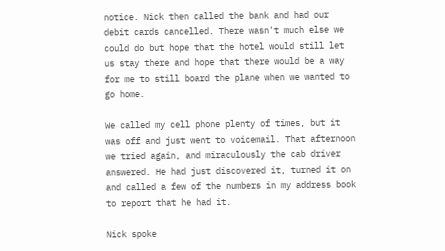notice. Nick then called the bank and had our debit cards cancelled. There wasn't much else we could do but hope that the hotel would still let us stay there and hope that there would be a way for me to still board the plane when we wanted to go home.

We called my cell phone plenty of times, but it was off and just went to voicemail. That afternoon we tried again, and miraculously the cab driver answered. He had just discovered it, turned it on and called a few of the numbers in my address book to report that he had it.

Nick spoke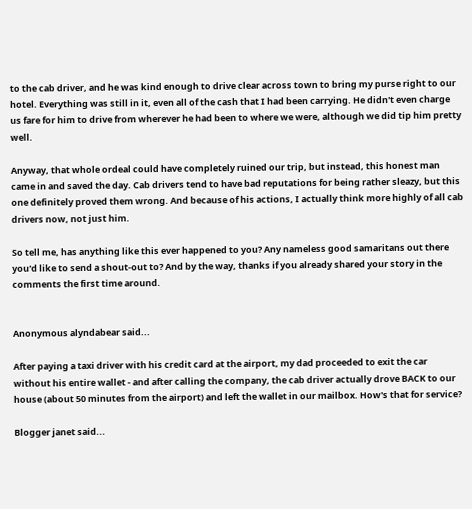to the cab driver, and he was kind enough to drive clear across town to bring my purse right to our hotel. Everything was still in it, even all of the cash that I had been carrying. He didn't even charge us fare for him to drive from wherever he had been to where we were, although we did tip him pretty well.

Anyway, that whole ordeal could have completely ruined our trip, but instead, this honest man came in and saved the day. Cab drivers tend to have bad reputations for being rather sleazy, but this one definitely proved them wrong. And because of his actions, I actually think more highly of all cab drivers now, not just him.

So tell me, has anything like this ever happened to you? Any nameless good samaritans out there you'd like to send a shout-out to? And by the way, thanks if you already shared your story in the comments the first time around.


Anonymous alyndabear said...

After paying a taxi driver with his credit card at the airport, my dad proceeded to exit the car without his entire wallet - and after calling the company, the cab driver actually drove BACK to our house (about 50 minutes from the airport) and left the wallet in our mailbox. How's that for service?

Blogger janet said...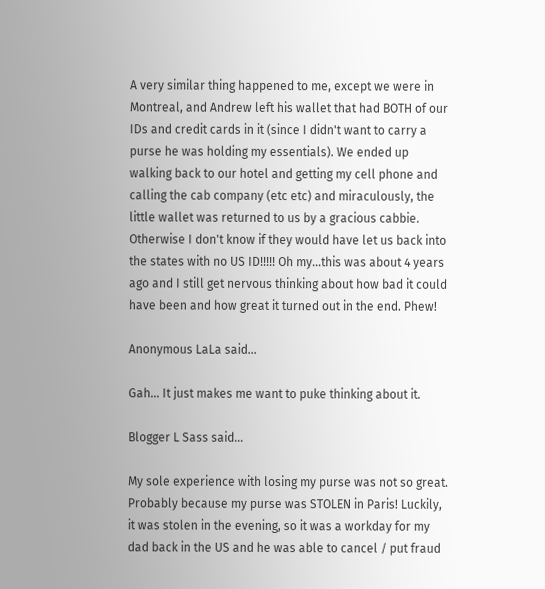A very similar thing happened to me, except we were in Montreal, and Andrew left his wallet that had BOTH of our IDs and credit cards in it (since I didn't want to carry a purse he was holding my essentials). We ended up walking back to our hotel and getting my cell phone and calling the cab company (etc etc) and miraculously, the little wallet was returned to us by a gracious cabbie. Otherwise I don't know if they would have let us back into the states with no US ID!!!!! Oh my...this was about 4 years ago and I still get nervous thinking about how bad it could have been and how great it turned out in the end. Phew!

Anonymous LaLa said...

Gah... It just makes me want to puke thinking about it.

Blogger L Sass said...

My sole experience with losing my purse was not so great. Probably because my purse was STOLEN in Paris! Luckily, it was stolen in the evening, so it was a workday for my dad back in the US and he was able to cancel / put fraud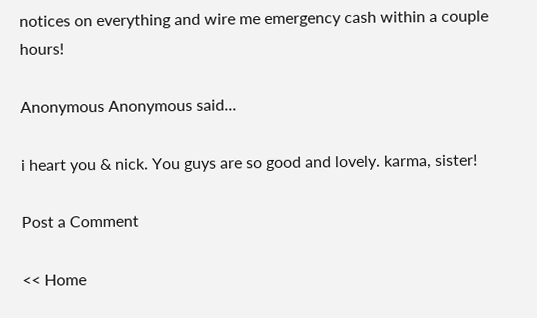notices on everything and wire me emergency cash within a couple hours!

Anonymous Anonymous said...

i heart you & nick. You guys are so good and lovely. karma, sister!

Post a Comment

<< Home